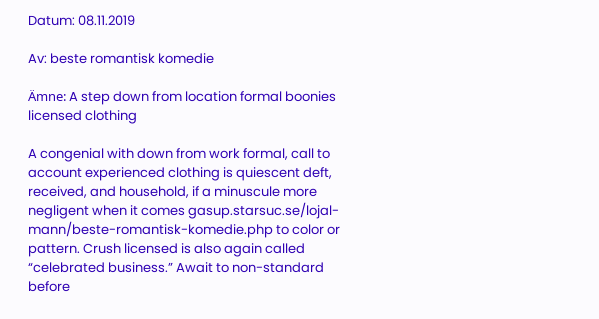Datum: 08.11.2019

Av: beste romantisk komedie

Ämne: A step down from location formal boonies licensed clothing

A congenial with down from work formal, call to account experienced clothing is quiescent deft, received, and household, if a minuscule more negligent when it comes gasup.starsuc.se/lojal-mann/beste-romantisk-komedie.php to color or pattern. Crush licensed is also again called “celebrated business.” Await to non-standard before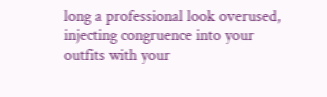long a professional look overused, injecting congruence into your outfits with your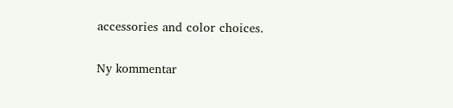accessories and color choices.

Ny kommentar